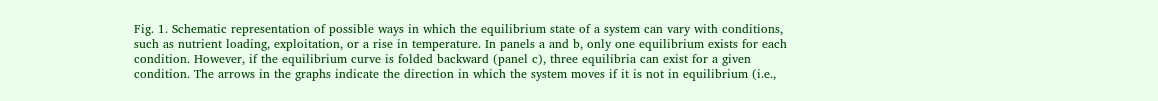Fig. 1. Schematic representation of possible ways in which the equilibrium state of a system can vary with conditions, such as nutrient loading, exploitation, or a rise in temperature. In panels a and b, only one equilibrium exists for each condition. However, if the equilibrium curve is folded backward (panel c), three equilibria can exist for a given condition. The arrows in the graphs indicate the direction in which the system moves if it is not in equilibrium (i.e.,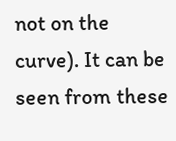not on the curve). It can be seen from these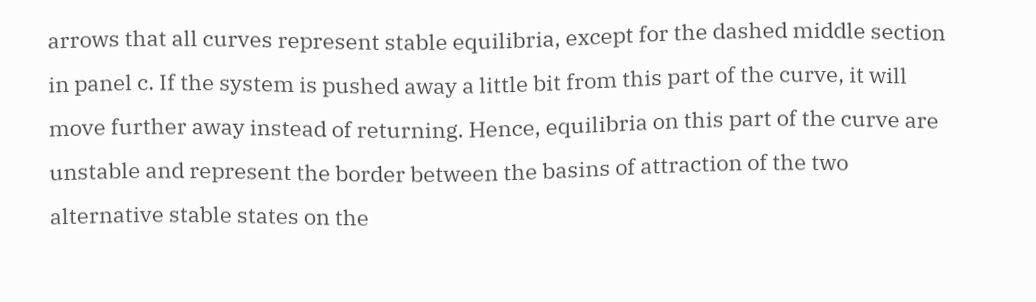arrows that all curves represent stable equilibria, except for the dashed middle section in panel c. If the system is pushed away a little bit from this part of the curve, it will move further away instead of returning. Hence, equilibria on this part of the curve are unstable and represent the border between the basins of attraction of the two alternative stable states on the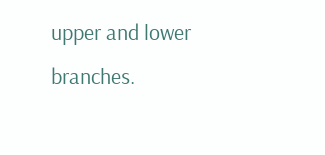upper and lower branches.